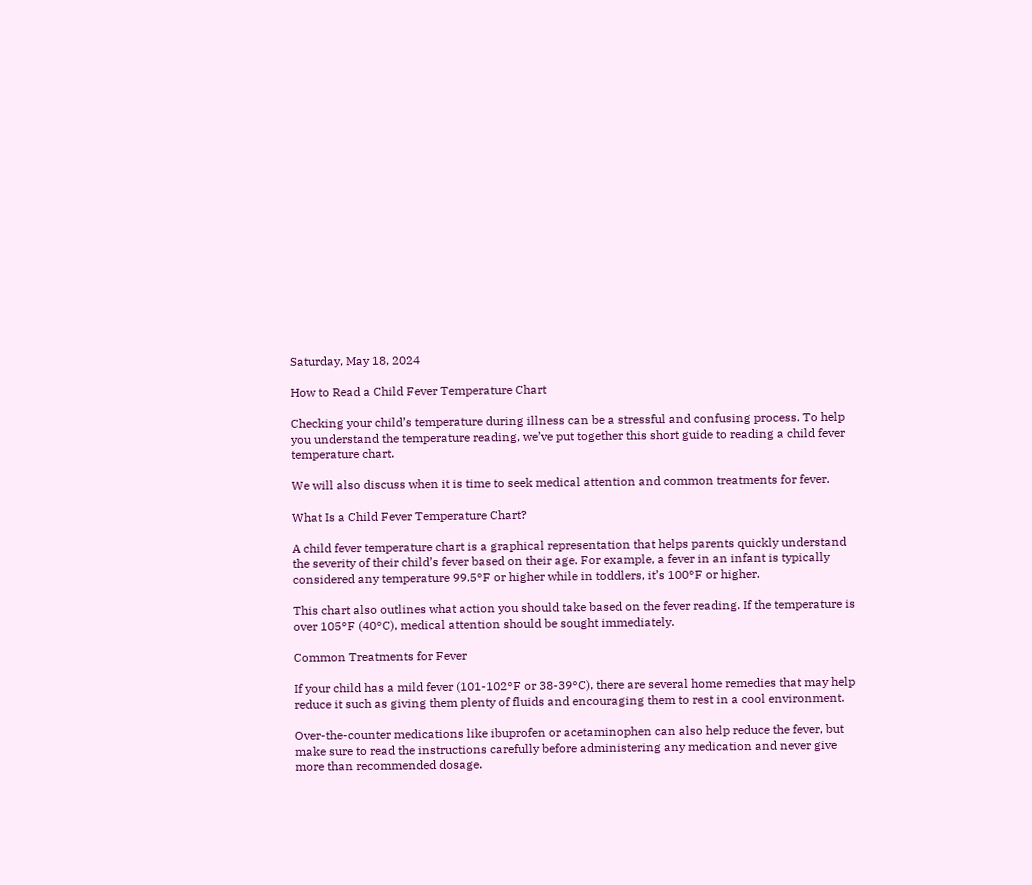Saturday, May 18, 2024

How to Read a Child Fever Temperature Chart

Checking your child’s temperature during illness can be a stressful and confusing process. To help you understand the temperature reading, we’ve put together this short guide to reading a child fever temperature chart.

We will also discuss when it is time to seek medical attention and common treatments for fever.

What Is a Child Fever Temperature Chart?

A child fever temperature chart is a graphical representation that helps parents quickly understand the severity of their child’s fever based on their age. For example, a fever in an infant is typically considered any temperature 99.5°F or higher while in toddlers, it’s 100°F or higher.

This chart also outlines what action you should take based on the fever reading. If the temperature is over 105°F (40°C), medical attention should be sought immediately.

Common Treatments for Fever

If your child has a mild fever (101-102°F or 38-39°C), there are several home remedies that may help reduce it such as giving them plenty of fluids and encouraging them to rest in a cool environment.

Over-the-counter medications like ibuprofen or acetaminophen can also help reduce the fever, but make sure to read the instructions carefully before administering any medication and never give more than recommended dosage.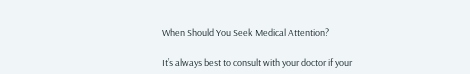When Should You Seek Medical Attention?

It’s always best to consult with your doctor if your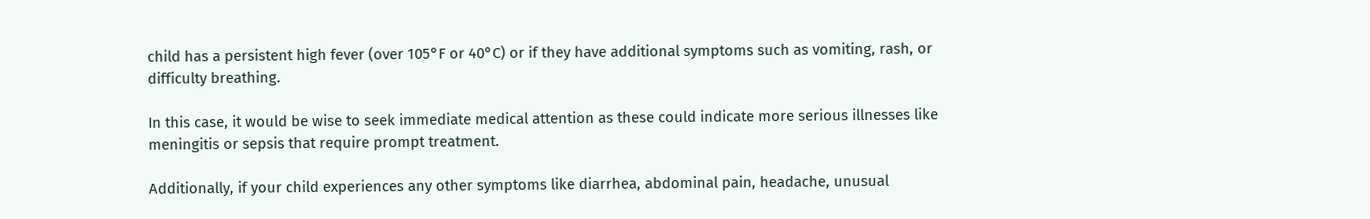child has a persistent high fever (over 105°F or 40°C) or if they have additional symptoms such as vomiting, rash, or difficulty breathing.

In this case, it would be wise to seek immediate medical attention as these could indicate more serious illnesses like meningitis or sepsis that require prompt treatment.

Additionally, if your child experiences any other symptoms like diarrhea, abdominal pain, headache, unusual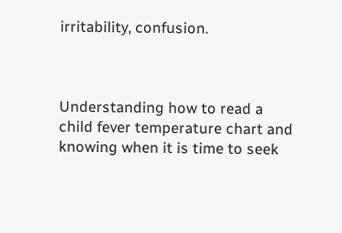irritability, confusion.



Understanding how to read a child fever temperature chart and knowing when it is time to seek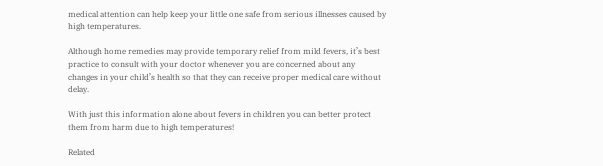medical attention can help keep your little one safe from serious illnesses caused by high temperatures.

Although home remedies may provide temporary relief from mild fevers, it’s best practice to consult with your doctor whenever you are concerned about any changes in your child’s health so that they can receive proper medical care without delay.

With just this information alone about fevers in children you can better protect them from harm due to high temperatures!

Related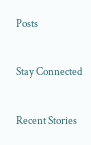Posts


Stay Connected


Recent Stories